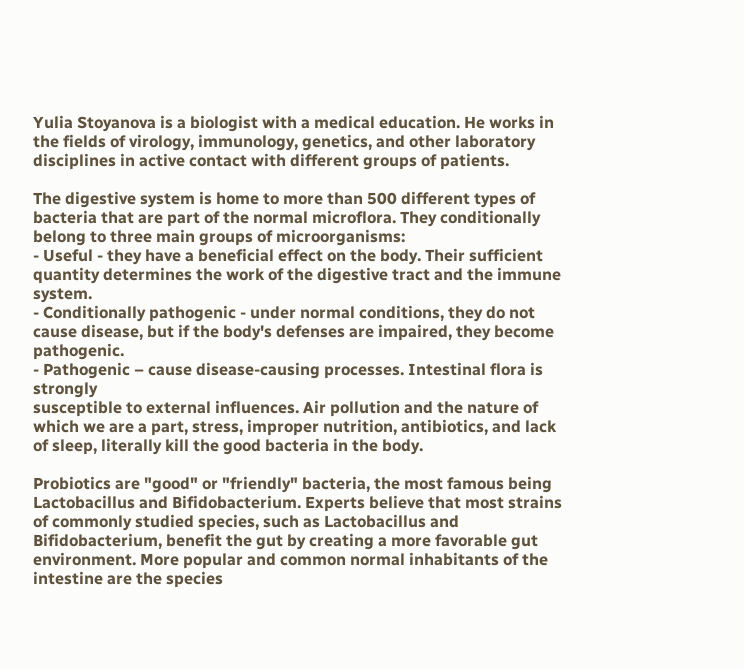Yulia Stoyanova is a biologist with a medical education. He works in the fields of virology, immunology, genetics, and other laboratory disciplines in active contact with different groups of patients.

The digestive system is home to more than 500 different types of bacteria that are part of the normal microflora. They conditionally belong to three main groups of microorganisms:
- Useful - they have a beneficial effect on the body. Their sufficient quantity determines the work of the digestive tract and the immune system.
- Conditionally pathogenic - under normal conditions, they do not cause disease, but if the body's defenses are impaired, they become pathogenic.
- Pathogenic – cause disease-causing processes. Intestinal flora is strongly
susceptible to external influences. Air pollution and the nature of which we are a part, stress, improper nutrition, antibiotics, and lack of sleep, literally kill the good bacteria in the body.

Probiotics are "good" or "friendly" bacteria, the most famous being Lactobacillus and Bifidobacterium. Experts believe that most strains of commonly studied species, such as Lactobacillus and Bifidobacterium, benefit the gut by creating a more favorable gut environment. More popular and common normal inhabitants of the intestine are the species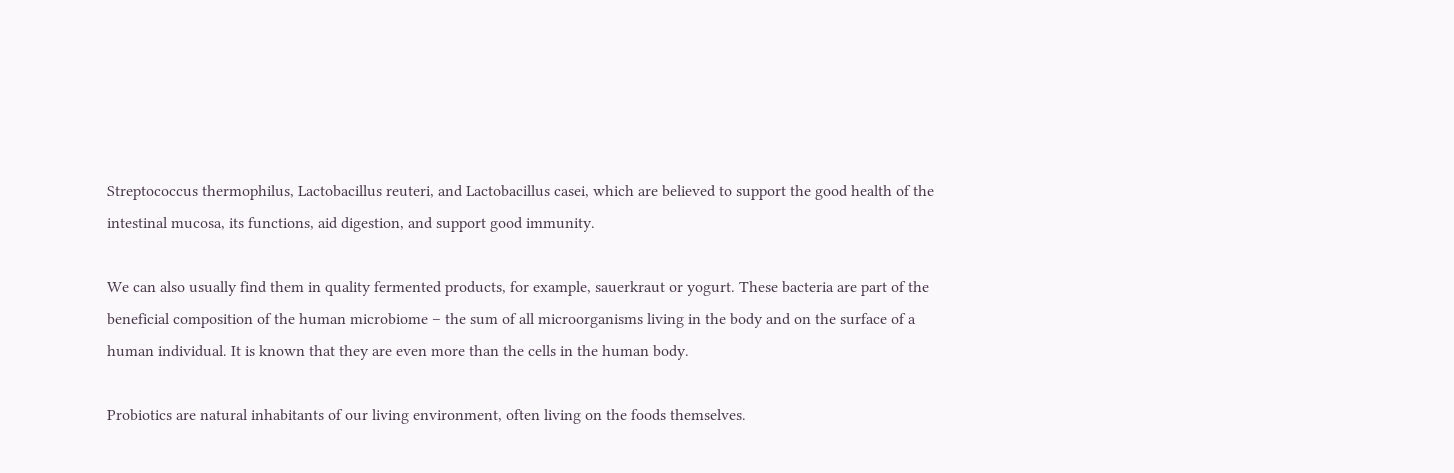Streptococcus thermophilus, Lactobacillus reuteri, and Lactobacillus casei, which are believed to support the good health of the intestinal mucosa, its functions, aid digestion, and support good immunity.

We can also usually find them in quality fermented products, for example, sauerkraut or yogurt. These bacteria are part of the beneficial composition of the human microbiome – the sum of all microorganisms living in the body and on the surface of a human individual. It is known that they are even more than the cells in the human body.

Probiotics are natural inhabitants of our living environment, often living on the foods themselves.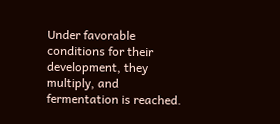Under favorable conditions for their development, they multiply, and fermentation is reached.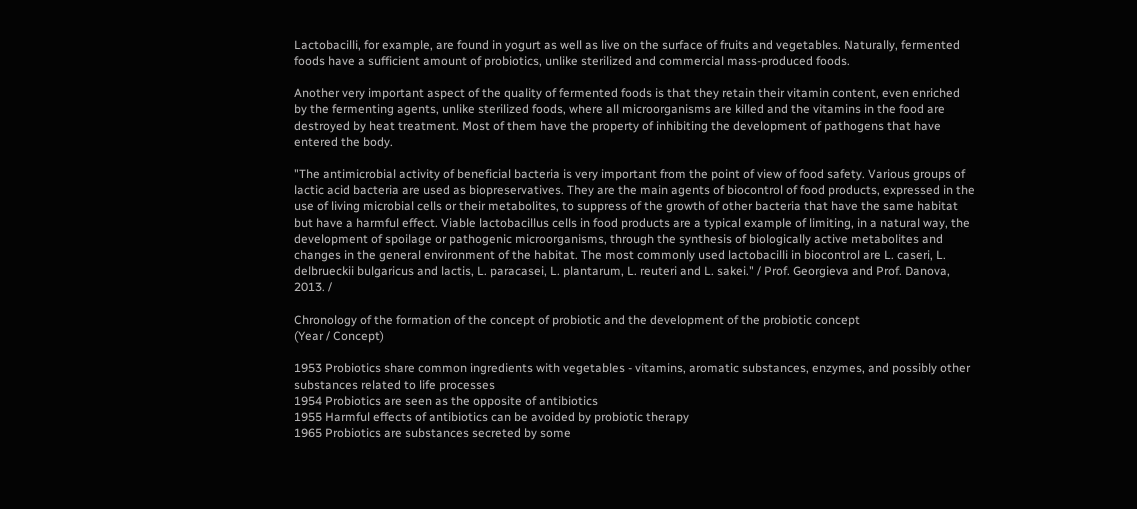Lactobacilli, for example, are found in yogurt as well as live on the surface of fruits and vegetables. Naturally, fermented foods have a sufficient amount of probiotics, unlike sterilized and commercial mass-produced foods.

Another very important aspect of the quality of fermented foods is that they retain their vitamin content, even enriched by the fermenting agents, unlike sterilized foods, where all microorganisms are killed and the vitamins in the food are destroyed by heat treatment. Most of them have the property of inhibiting the development of pathogens that have entered the body.

"The antimicrobial activity of beneficial bacteria is very important from the point of view of food safety. Various groups of lactic acid bacteria are used as biopreservatives. They are the main agents of biocontrol of food products, expressed in the use of living microbial cells or their metabolites, to suppress of the growth of other bacteria that have the same habitat but have a harmful effect. Viable lactobacillus cells in food products are a typical example of limiting, in a natural way, the development of spoilage or pathogenic microorganisms, through the synthesis of biologically active metabolites and changes in the general environment of the habitat. The most commonly used lactobacilli in biocontrol are L. caseri, L. delbrueckii bulgaricus and lactis, L. paracasei, L. plantarum, L. reuteri and L. sakei." / Prof. Georgieva and Prof. Danova, 2013. /

Chronology of the formation of the concept of probiotic and the development of the probiotic concept
(Year / Concept)

1953 Probiotics share common ingredients with vegetables - vitamins, aromatic substances, enzymes, and possibly other substances related to life processes
1954 Probiotics are seen as the opposite of antibiotics
1955 Harmful effects of antibiotics can be avoided by probiotic therapy
1965 Probiotics are substances secreted by some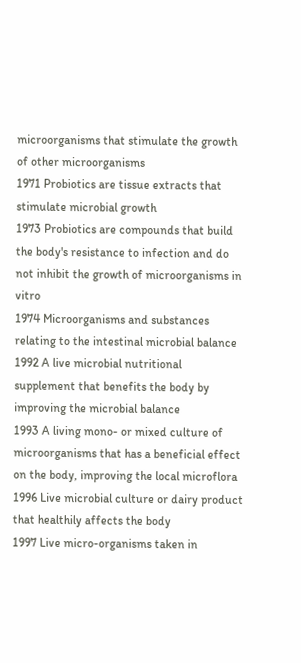microorganisms that stimulate the growth of other microorganisms
1971 Probiotics are tissue extracts that stimulate microbial growth
1973 Probiotics are compounds that build the body's resistance to infection and do not inhibit the growth of microorganisms in vitro
1974 Microorganisms and substances relating to the intestinal microbial balance
1992 A live microbial nutritional supplement that benefits the body by improving the microbial balance
1993 A living mono- or mixed culture of microorganisms that has a beneficial effect on the body, improving the local microflora
1996 Live microbial culture or dairy product that healthily affects the body
1997 Live micro-organisms taken in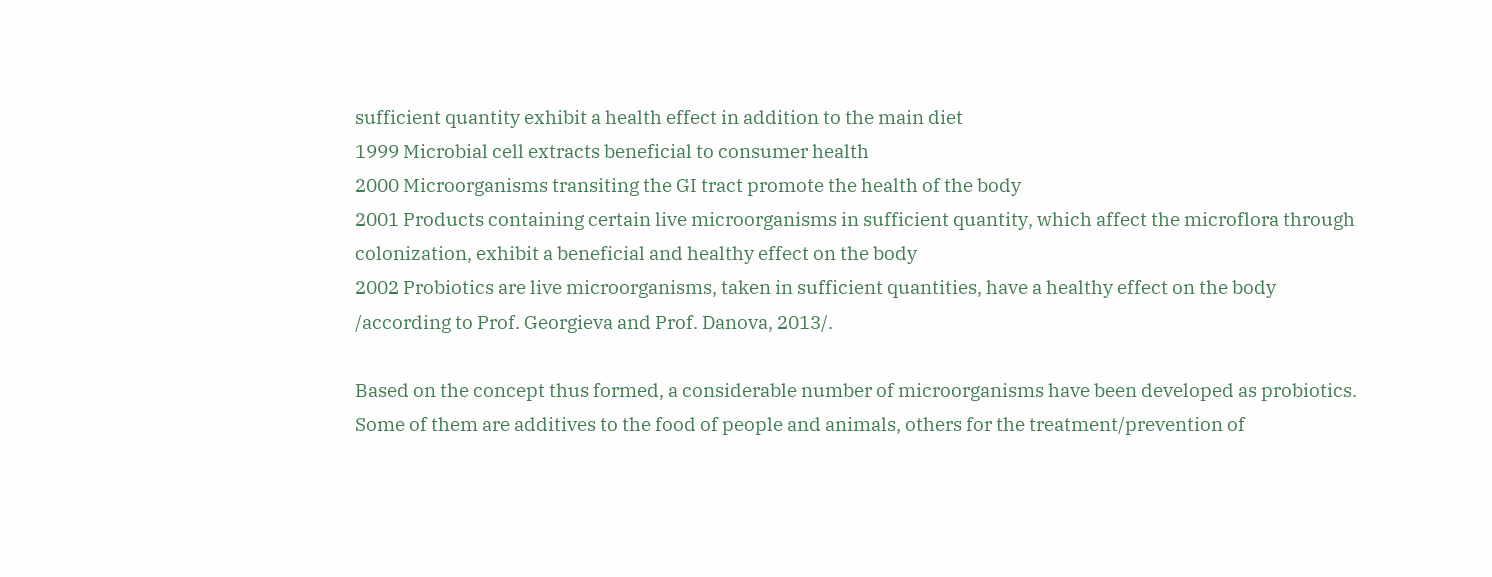sufficient quantity exhibit a health effect in addition to the main diet
1999 Microbial cell extracts beneficial to consumer health
2000 Microorganisms transiting the GI tract promote the health of the body
2001 Products containing certain live microorganisms in sufficient quantity, which affect the microflora through colonization, exhibit a beneficial and healthy effect on the body
2002 Probiotics are live microorganisms, taken in sufficient quantities, have a healthy effect on the body
/according to Prof. Georgieva and Prof. Danova, 2013/.

Based on the concept thus formed, a considerable number of microorganisms have been developed as probiotics. Some of them are additives to the food of people and animals, others for the treatment/prevention of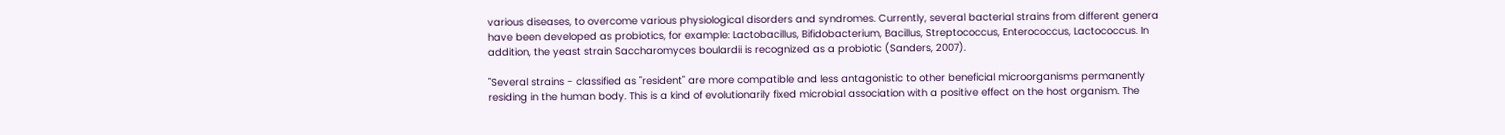various diseases, to overcome various physiological disorders and syndromes. Currently, several bacterial strains from different genera have been developed as probiotics, for example: Lactobacillus, Bifidobacterium, Bacillus, Streptococcus, Enterococcus, Lactococcus. In addition, the yeast strain Saccharomyces boulardii is recognized as a probiotic (Sanders, 2007).

"Several strains - classified as "resident" are more compatible and less antagonistic to other beneficial microorganisms permanently residing in the human body. This is a kind of evolutionarily fixed microbial association with a positive effect on the host organism. The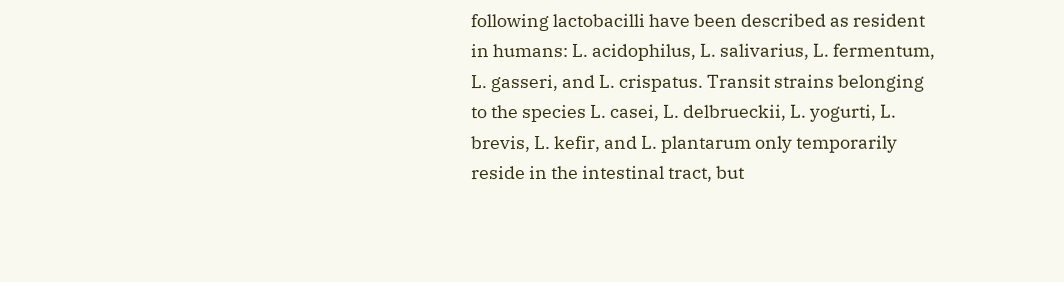following lactobacilli have been described as resident in humans: L. acidophilus, L. salivarius, L. fermentum, L. gasseri, and L. crispatus. Transit strains belonging to the species L. casei, L. delbrueckii, L. yogurti, L. brevis, L. kefir, and L. plantarum only temporarily reside in the intestinal tract, but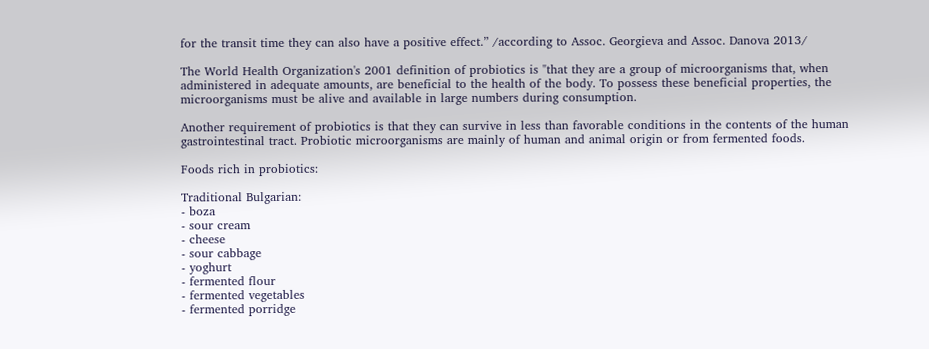for the transit time they can also have a positive effect.” /according to Assoc. Georgieva and Assoc. Danova 2013/

The World Health Organization's 2001 definition of probiotics is "that they are a group of microorganisms that, when administered in adequate amounts, are beneficial to the health of the body. To possess these beneficial properties, the microorganisms must be alive and available in large numbers during consumption.

Another requirement of probiotics is that they can survive in less than favorable conditions in the contents of the human gastrointestinal tract. Probiotic microorganisms are mainly of human and animal origin or from fermented foods.

Foods rich in probiotics:

Traditional Bulgarian:
- boza
- sour cream
- cheese
- sour cabbage
- yoghurt
- fermented flour
- fermented vegetables
- fermented porridge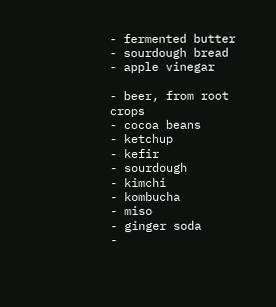- fermented butter
- sourdough bread
- apple vinegar

- beer, from root crops
- cocoa beans
- ketchup
- kefir
- sourdough
- kimchi
- kombucha
- miso
- ginger soda
-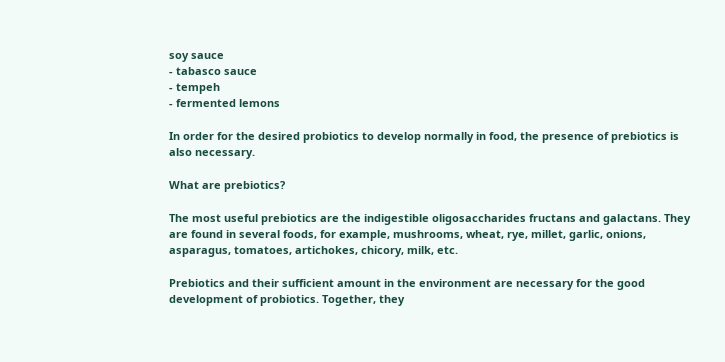soy sauce
- tabasco sauce
- tempeh
- fermented lemons

In order for the desired probiotics to develop normally in food, the presence of prebiotics is also necessary.

What are prebiotics?

The most useful prebiotics are the indigestible oligosaccharides fructans and galactans. They are found in several foods, for example, mushrooms, wheat, rye, millet, garlic, onions, asparagus, tomatoes, artichokes, chicory, milk, etc.

Prebiotics and their sufficient amount in the environment are necessary for the good development of probiotics. Together, they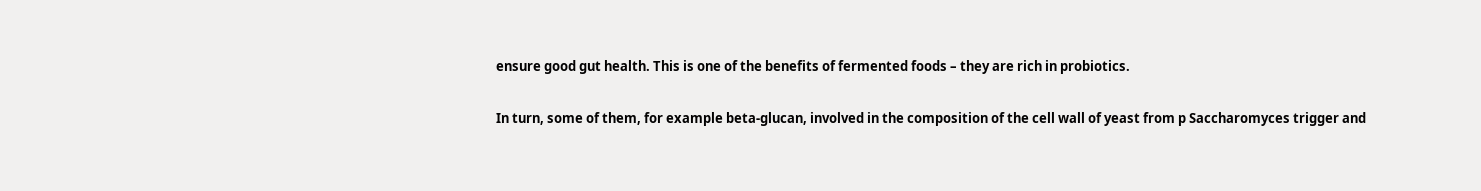ensure good gut health. This is one of the benefits of fermented foods – they are rich in probiotics.

In turn, some of them, for example beta-glucan, involved in the composition of the cell wall of yeast from p Saccharomyces trigger and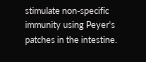stimulate non-specific immunity using Peyer's patches in the intestine.